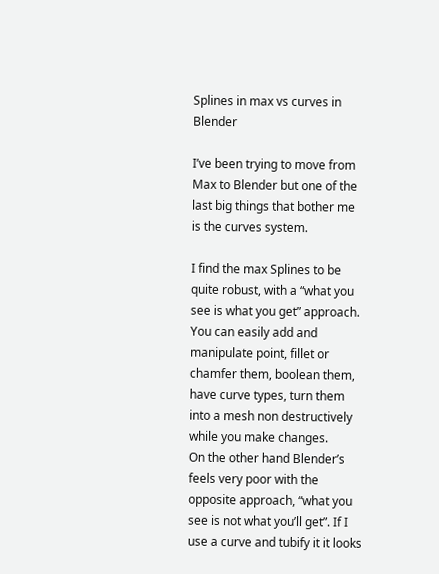Splines in max vs curves in Blender

I’ve been trying to move from Max to Blender but one of the last big things that bother me is the curves system.

I find the max Splines to be quite robust, with a “what you see is what you get” approach. You can easily add and manipulate point, fillet or chamfer them, boolean them, have curve types, turn them into a mesh non destructively while you make changes.
On the other hand Blender’s feels very poor with the opposite approach, “what you see is not what you’ll get”. If I use a curve and tubify it it looks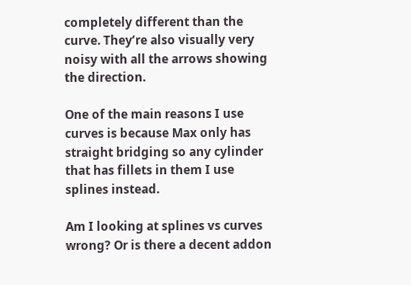completely different than the curve. They’re also visually very noisy with all the arrows showing the direction.

One of the main reasons I use curves is because Max only has straight bridging so any cylinder that has fillets in them I use splines instead.

Am I looking at splines vs curves wrong? Or is there a decent addon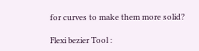for curves to make them more solid?

Flexi bezier Tool :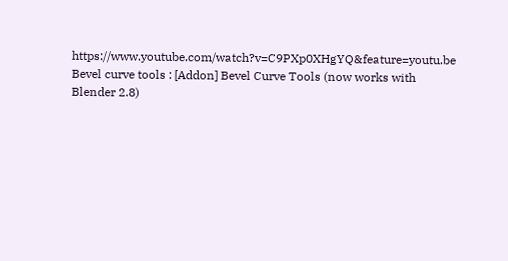https://www.youtube.com/watch?v=C9PXp0XHgYQ&feature=youtu.be
Bevel curve tools : [Addon] Bevel Curve Tools (now works with Blender 2.8)